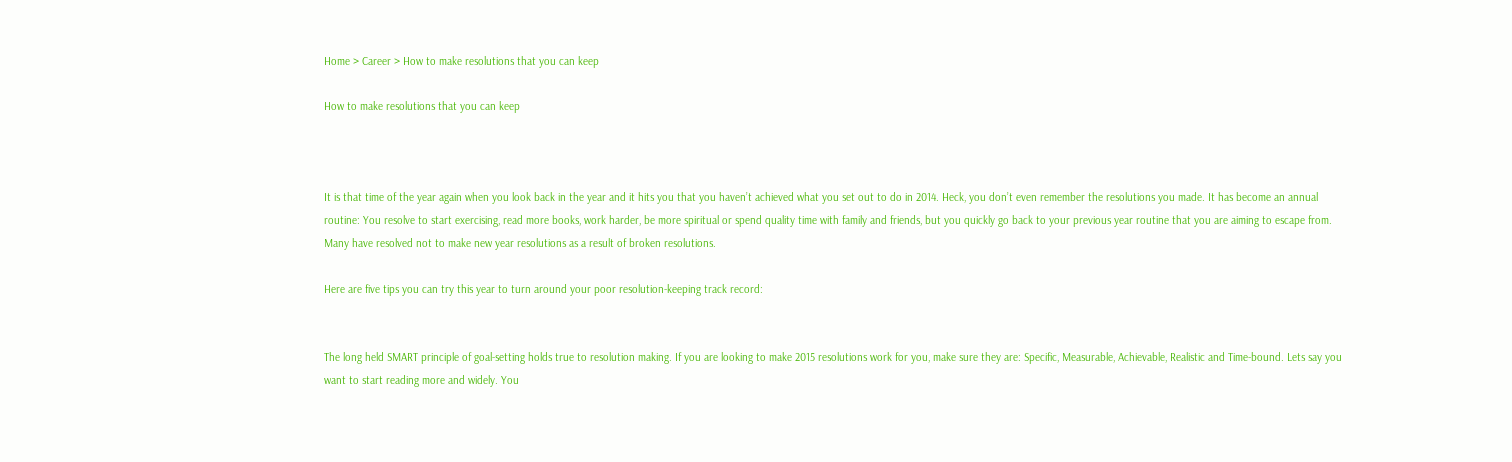Home > Career > How to make resolutions that you can keep

How to make resolutions that you can keep



It is that time of the year again when you look back in the year and it hits you that you haven’t achieved what you set out to do in 2014. Heck, you don’t even remember the resolutions you made. It has become an annual routine: You resolve to start exercising, read more books, work harder, be more spiritual or spend quality time with family and friends, but you quickly go back to your previous year routine that you are aiming to escape from. Many have resolved not to make new year resolutions as a result of broken resolutions.

Here are five tips you can try this year to turn around your poor resolution-keeping track record:


The long held SMART principle of goal-setting holds true to resolution making. If you are looking to make 2015 resolutions work for you, make sure they are: Specific, Measurable, Achievable, Realistic and Time-bound. Lets say you want to start reading more and widely. You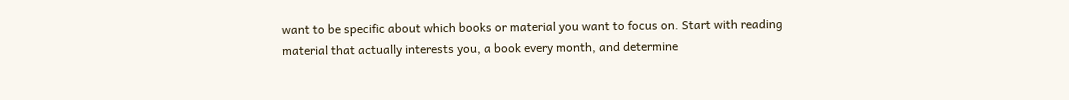want to be specific about which books or material you want to focus on. Start with reading material that actually interests you, a book every month, and determine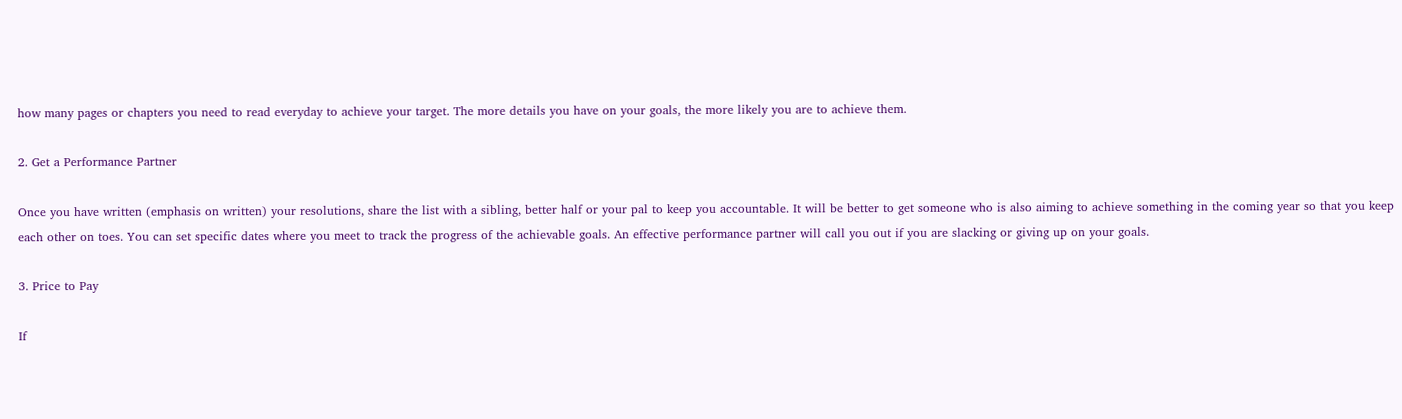how many pages or chapters you need to read everyday to achieve your target. The more details you have on your goals, the more likely you are to achieve them.

2. Get a Performance Partner

Once you have written (emphasis on written) your resolutions, share the list with a sibling, better half or your pal to keep you accountable. It will be better to get someone who is also aiming to achieve something in the coming year so that you keep each other on toes. You can set specific dates where you meet to track the progress of the achievable goals. An effective performance partner will call you out if you are slacking or giving up on your goals.

3. Price to Pay

If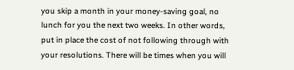you skip a month in your money-saving goal, no lunch for you the next two weeks. In other words, put in place the cost of not following through with your resolutions. There will be times when you will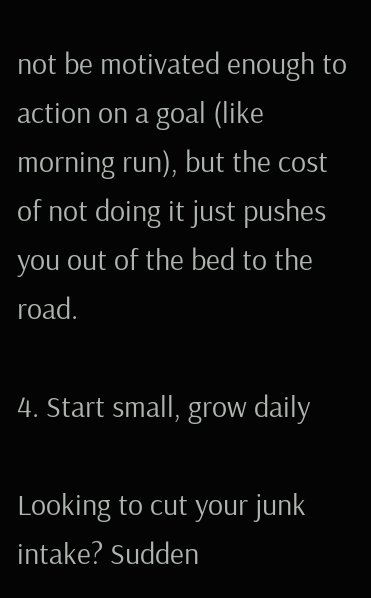not be motivated enough to action on a goal (like morning run), but the cost of not doing it just pushes you out of the bed to the road.

4. Start small, grow daily

Looking to cut your junk intake? Sudden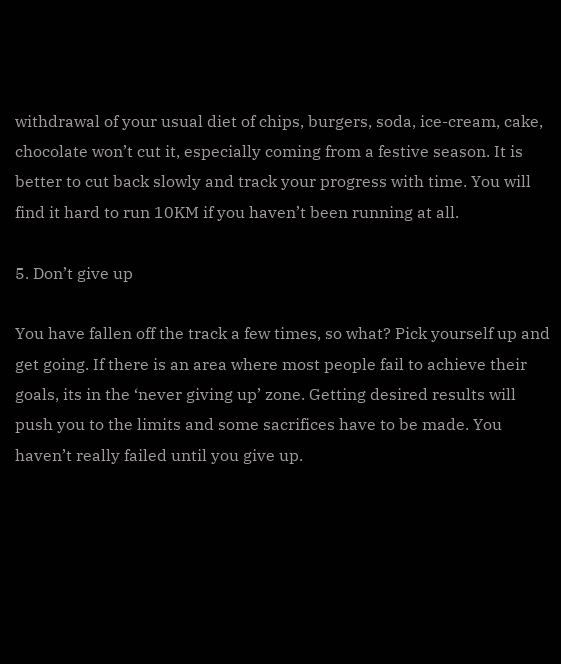withdrawal of your usual diet of chips, burgers, soda, ice-cream, cake, chocolate won’t cut it, especially coming from a festive season. It is better to cut back slowly and track your progress with time. You will find it hard to run 10KM if you haven’t been running at all.

5. Don’t give up

You have fallen off the track a few times, so what? Pick yourself up and get going. If there is an area where most people fail to achieve their goals, its in the ‘never giving up’ zone. Getting desired results will push you to the limits and some sacrifices have to be made. You haven’t really failed until you give up.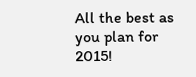All the best as you plan for 2015!